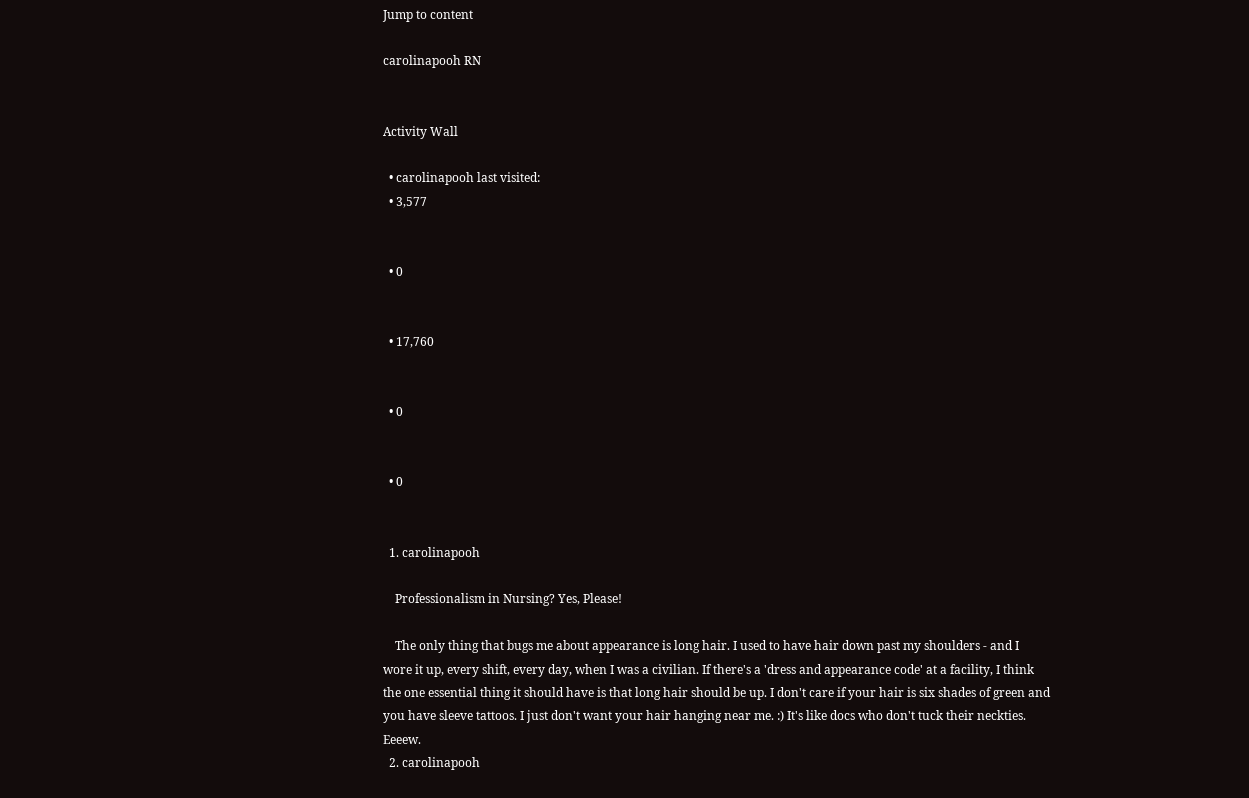Jump to content

carolinapooh RN


Activity Wall

  • carolinapooh last visited:
  • 3,577


  • 0


  • 17,760


  • 0


  • 0


  1. carolinapooh

    Professionalism in Nursing? Yes, Please!

    The only thing that bugs me about appearance is long hair. I used to have hair down past my shoulders - and I wore it up, every shift, every day, when I was a civilian. If there's a 'dress and appearance code' at a facility, I think the one essential thing it should have is that long hair should be up. I don't care if your hair is six shades of green and you have sleeve tattoos. I just don't want your hair hanging near me. :) It's like docs who don't tuck their neckties. Eeeew.
  2. carolinapooh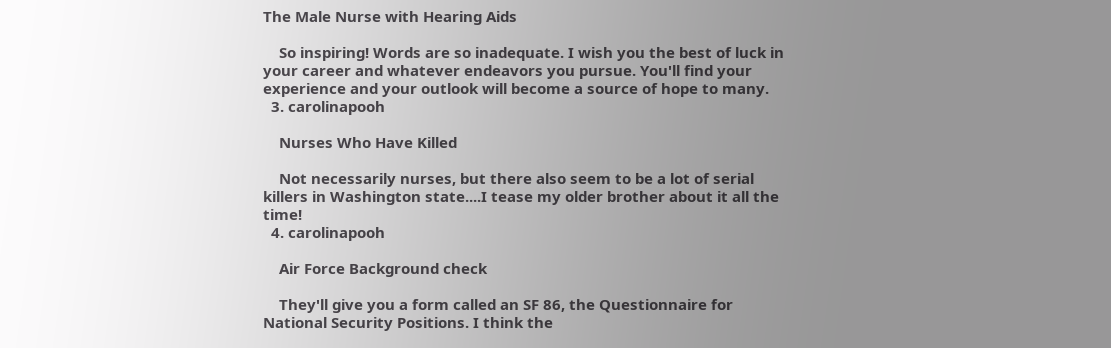The Male Nurse with Hearing Aids

    So inspiring! Words are so inadequate. I wish you the best of luck in your career and whatever endeavors you pursue. You'll find your experience and your outlook will become a source of hope to many.
  3. carolinapooh

    Nurses Who Have Killed

    Not necessarily nurses, but there also seem to be a lot of serial killers in Washington state....I tease my older brother about it all the time!
  4. carolinapooh

    Air Force Background check

    They'll give you a form called an SF 86, the Questionnaire for National Security Positions. I think the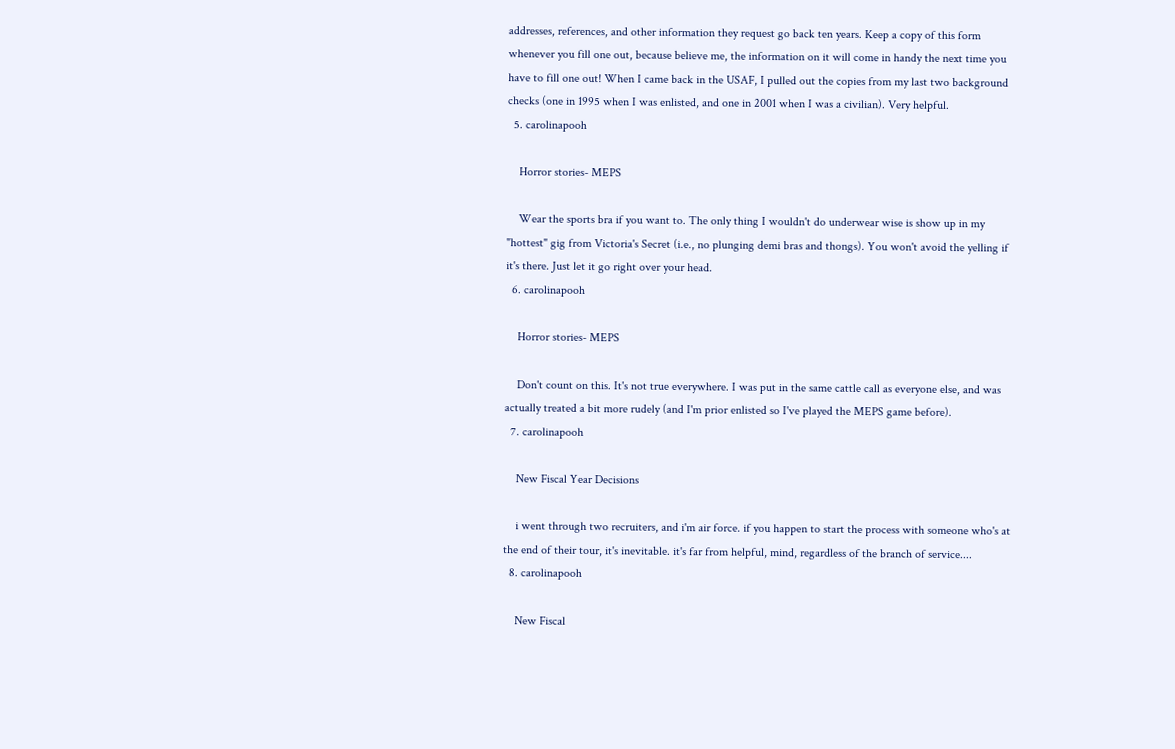addresses, references, and other information they request go back ten years. Keep a copy of this form whenever you fill one out, because believe me, the information on it will come in handy the next time you have to fill one out! When I came back in the USAF, I pulled out the copies from my last two background checks (one in 1995 when I was enlisted, and one in 2001 when I was a civilian). Very helpful.
  5. carolinapooh

    Horror stories- MEPS

    Wear the sports bra if you want to. The only thing I wouldn't do underwear wise is show up in my "hottest" gig from Victoria's Secret (i.e., no plunging demi bras and thongs). You won't avoid the yelling if it's there. Just let it go right over your head.
  6. carolinapooh

    Horror stories- MEPS

    Don't count on this. It's not true everywhere. I was put in the same cattle call as everyone else, and was actually treated a bit more rudely (and I'm prior enlisted so I've played the MEPS game before).
  7. carolinapooh

    New Fiscal Year Decisions

    i went through two recruiters, and i'm air force. if you happen to start the process with someone who's at the end of their tour, it's inevitable. it's far from helpful, mind, regardless of the branch of service....
  8. carolinapooh

    New Fiscal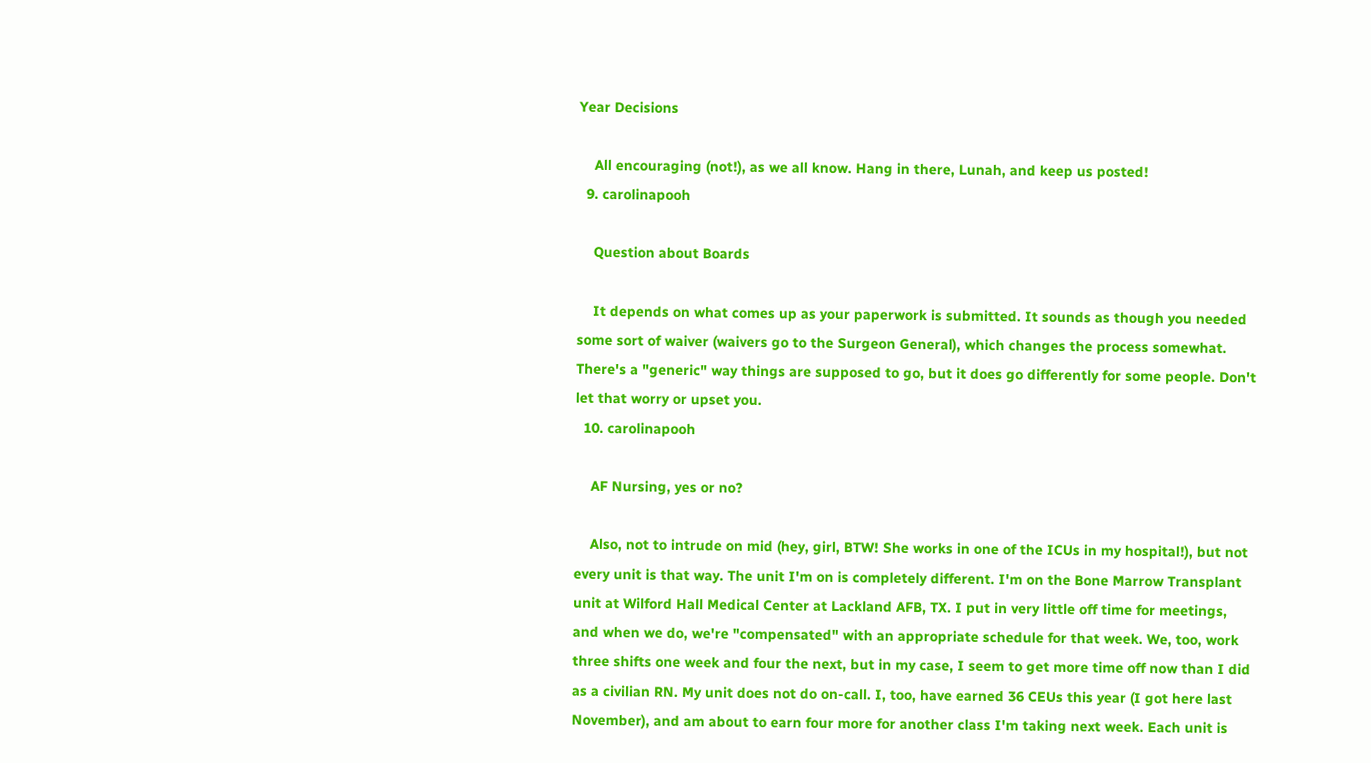Year Decisions

    All encouraging (not!), as we all know. Hang in there, Lunah, and keep us posted!
  9. carolinapooh

    Question about Boards

    It depends on what comes up as your paperwork is submitted. It sounds as though you needed some sort of waiver (waivers go to the Surgeon General), which changes the process somewhat. There's a "generic" way things are supposed to go, but it does go differently for some people. Don't let that worry or upset you.
  10. carolinapooh

    AF Nursing, yes or no?

    Also, not to intrude on mid (hey, girl, BTW! She works in one of the ICUs in my hospital!), but not every unit is that way. The unit I'm on is completely different. I'm on the Bone Marrow Transplant unit at Wilford Hall Medical Center at Lackland AFB, TX. I put in very little off time for meetings, and when we do, we're "compensated" with an appropriate schedule for that week. We, too, work three shifts one week and four the next, but in my case, I seem to get more time off now than I did as a civilian RN. My unit does not do on-call. I, too, have earned 36 CEUs this year (I got here last November), and am about to earn four more for another class I'm taking next week. Each unit is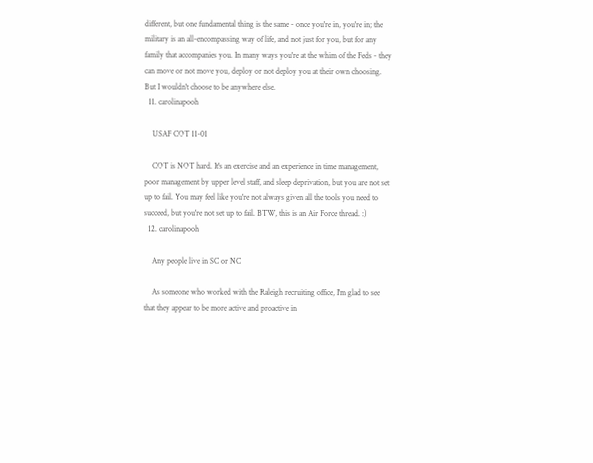different, but one fundamental thing is the same - once you're in, you're in; the military is an all-encompassing way of life, and not just for you, but for any family that accompanies you. In many ways you're at the whim of the Feds - they can move or not move you, deploy or not deploy you at their own choosing. But I wouldn't choose to be anywhere else.
  11. carolinapooh

    USAF COT 11-01

    COT is NOT hard. It's an exercise and an experience in time management, poor management by upper level staff, and sleep deprivation, but you are not set up to fail. You may feel like you're not always given all the tools you need to succeed, but you're not set up to fail. BTW, this is an Air Force thread. :)
  12. carolinapooh

    Any people live in SC or NC

    As someone who worked with the Raleigh recruiting office, I'm glad to see that they appear to be more active and proactive in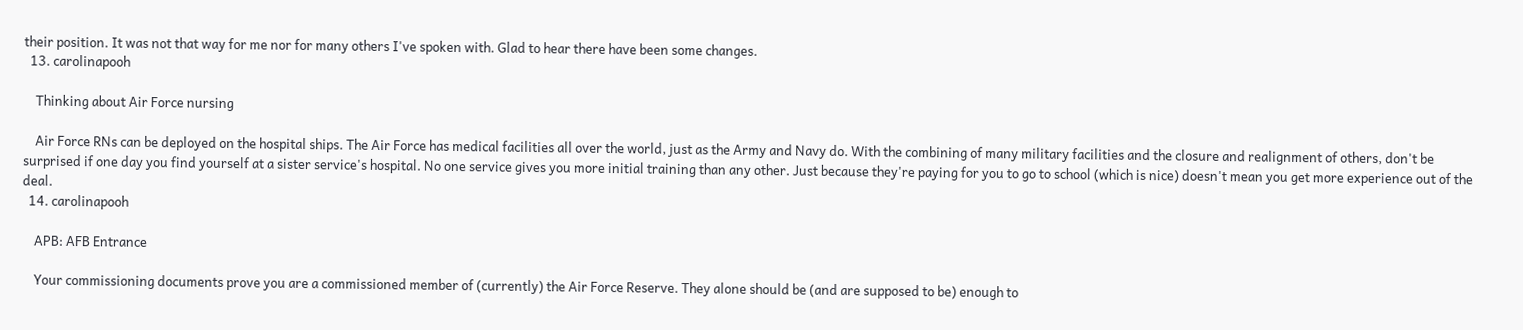their position. It was not that way for me nor for many others I've spoken with. Glad to hear there have been some changes.
  13. carolinapooh

    Thinking about Air Force nursing

    Air Force RNs can be deployed on the hospital ships. The Air Force has medical facilities all over the world, just as the Army and Navy do. With the combining of many military facilities and the closure and realignment of others, don't be surprised if one day you find yourself at a sister service's hospital. No one service gives you more initial training than any other. Just because they're paying for you to go to school (which is nice) doesn't mean you get more experience out of the deal.
  14. carolinapooh

    APB: AFB Entrance

    Your commissioning documents prove you are a commissioned member of (currently) the Air Force Reserve. They alone should be (and are supposed to be) enough to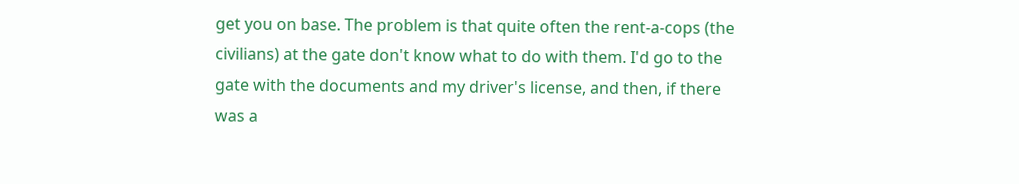get you on base. The problem is that quite often the rent-a-cops (the civilians) at the gate don't know what to do with them. I'd go to the gate with the documents and my driver's license, and then, if there was a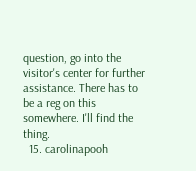question, go into the visitor's center for further assistance. There has to be a reg on this somewhere. I'll find the thing.
  15. carolinapooh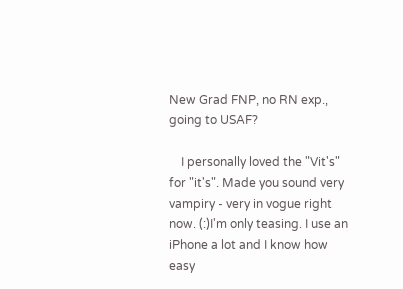New Grad FNP, no RN exp., going to USAF?

    I personally loved the "Vit's" for "it's". Made you sound very vampiry - very in vogue right now. (:)I'm only teasing. I use an iPhone a lot and I know how easy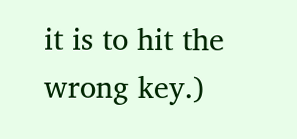it is to hit the wrong key.)